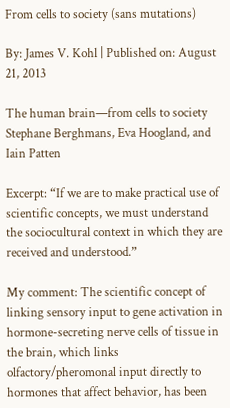From cells to society (sans mutations)

By: James V. Kohl | Published on: August 21, 2013

The human brain—from cells to society Stephane Berghmans, Eva Hoogland, and Iain Patten

Excerpt: “If we are to make practical use of scientific concepts, we must understand the sociocultural context in which they are received and understood.”

My comment: The scientific concept of linking sensory input to gene activation in hormone-secreting nerve cells of tissue in the brain, which links olfactory/pheromonal input directly to hormones that affect behavior, has been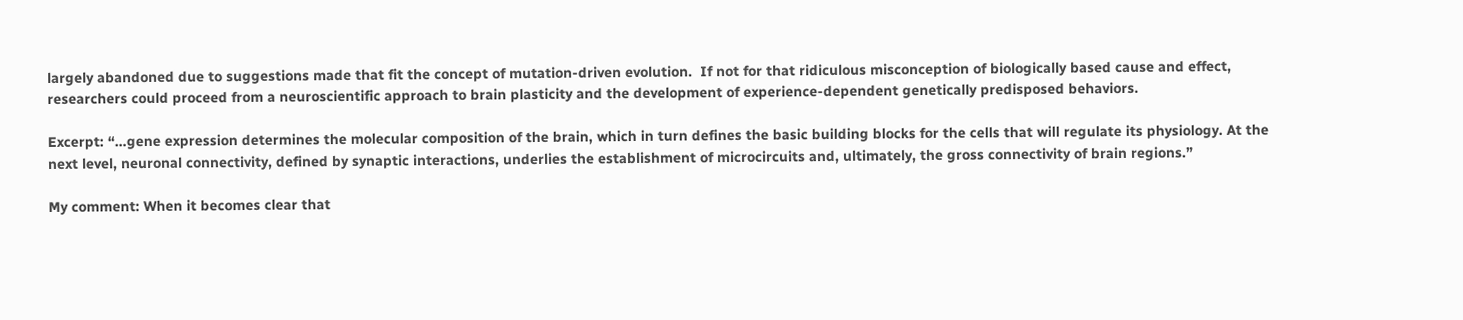largely abandoned due to suggestions made that fit the concept of mutation-driven evolution.  If not for that ridiculous misconception of biologically based cause and effect, researchers could proceed from a neuroscientific approach to brain plasticity and the development of experience-dependent genetically predisposed behaviors.

Excerpt: “…gene expression determines the molecular composition of the brain, which in turn defines the basic building blocks for the cells that will regulate its physiology. At the next level, neuronal connectivity, defined by synaptic interactions, underlies the establishment of microcircuits and, ultimately, the gross connectivity of brain regions.”

My comment: When it becomes clear that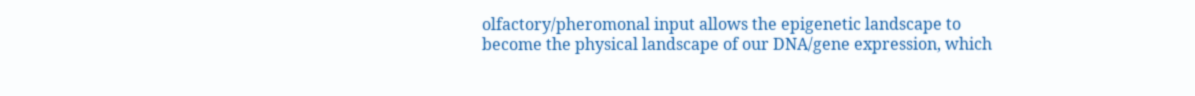olfactory/pheromonal input allows the epigenetic landscape to become the physical landscape of our DNA/gene expression, which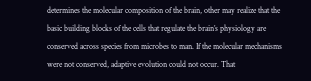determines the molecular composition of the brain, other may realize that the basic building blocks of the cells that regulate the brain’s physiology are conserved across species from microbes to man. If the molecular mechanisms were not conserved, adaptive evolution could not occur. That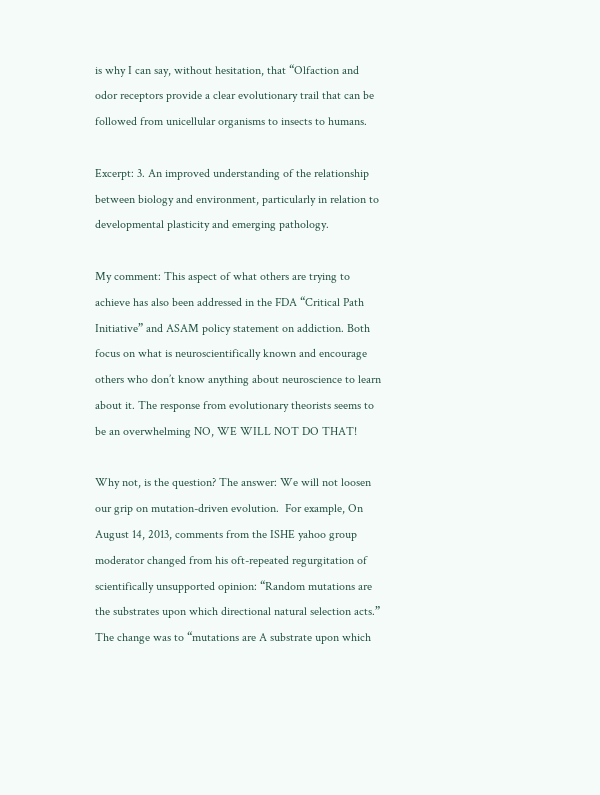is why I can say, without hesitation, that “Olfaction and odor receptors provide a clear evolutionary trail that can be followed from unicellular organisms to insects to humans.

Excerpt: 3. An improved understanding of the relationship between biology and environment, particularly in relation to developmental plasticity and emerging pathology.

My comment: This aspect of what others are trying to achieve has also been addressed in the FDA “Critical Path Initiative” and ASAM policy statement on addiction. Both focus on what is neuroscientifically known and encourage others who don’t know anything about neuroscience to learn about it. The response from evolutionary theorists seems to be an overwhelming NO, WE WILL NOT DO THAT!

Why not, is the question? The answer: We will not loosen our grip on mutation-driven evolution.  For example, On August 14, 2013, comments from the ISHE yahoo group moderator changed from his oft-repeated regurgitation of scientifically unsupported opinion: “Random mutations are the substrates upon which directional natural selection acts.” The change was to “mutations are A substrate upon which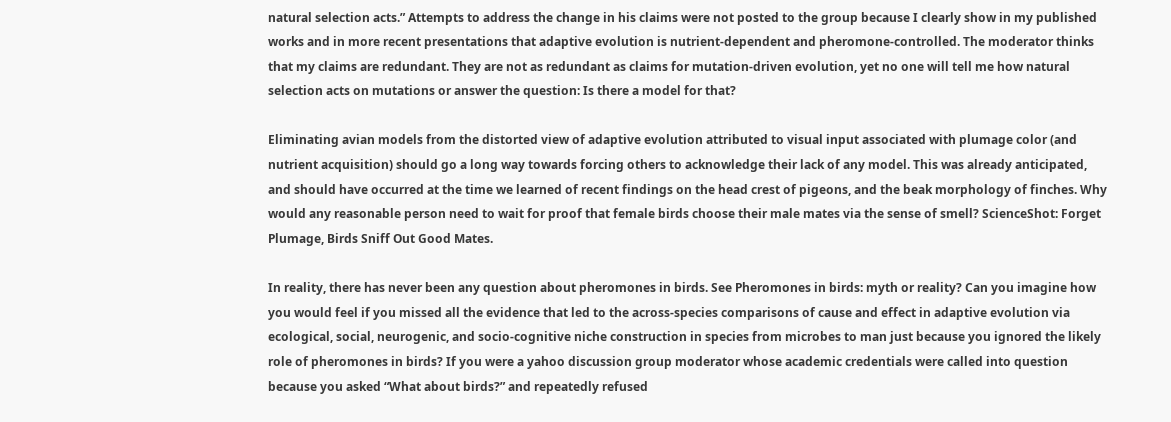natural selection acts.” Attempts to address the change in his claims were not posted to the group because I clearly show in my published works and in more recent presentations that adaptive evolution is nutrient-dependent and pheromone-controlled. The moderator thinks that my claims are redundant. They are not as redundant as claims for mutation-driven evolution, yet no one will tell me how natural selection acts on mutations or answer the question: Is there a model for that?

Eliminating avian models from the distorted view of adaptive evolution attributed to visual input associated with plumage color (and nutrient acquisition) should go a long way towards forcing others to acknowledge their lack of any model. This was already anticipated, and should have occurred at the time we learned of recent findings on the head crest of pigeons, and the beak morphology of finches. Why would any reasonable person need to wait for proof that female birds choose their male mates via the sense of smell? ScienceShot: Forget Plumage, Birds Sniff Out Good Mates.

In reality, there has never been any question about pheromones in birds. See Pheromones in birds: myth or reality? Can you imagine how you would feel if you missed all the evidence that led to the across-species comparisons of cause and effect in adaptive evolution via ecological, social, neurogenic, and socio-cognitive niche construction in species from microbes to man just because you ignored the likely role of pheromones in birds? If you were a yahoo discussion group moderator whose academic credentials were called into question because you asked “What about birds?” and repeatedly refused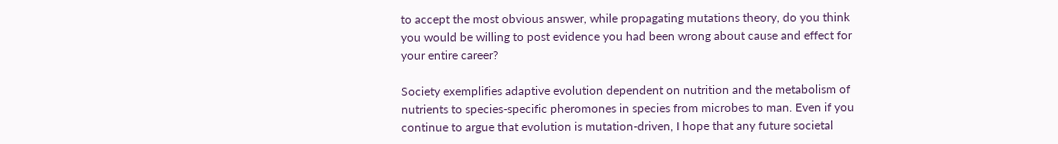to accept the most obvious answer, while propagating mutations theory, do you think you would be willing to post evidence you had been wrong about cause and effect for your entire career?

Society exemplifies adaptive evolution dependent on nutrition and the metabolism of nutrients to species-specific pheromones in species from microbes to man. Even if you continue to argue that evolution is mutation-driven, I hope that any future societal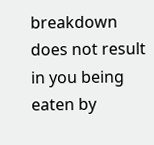breakdown does not result in you being eaten by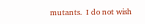mutants.  I do not wish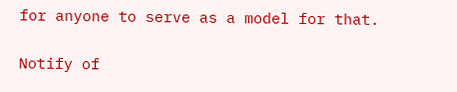for anyone to serve as a model for that.

Notify of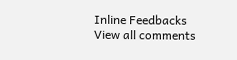Inline Feedbacks
View all comments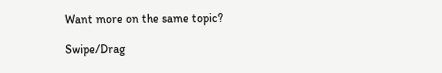Want more on the same topic?

Swipe/Drag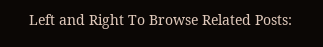Left and Right To Browse Related Posts: